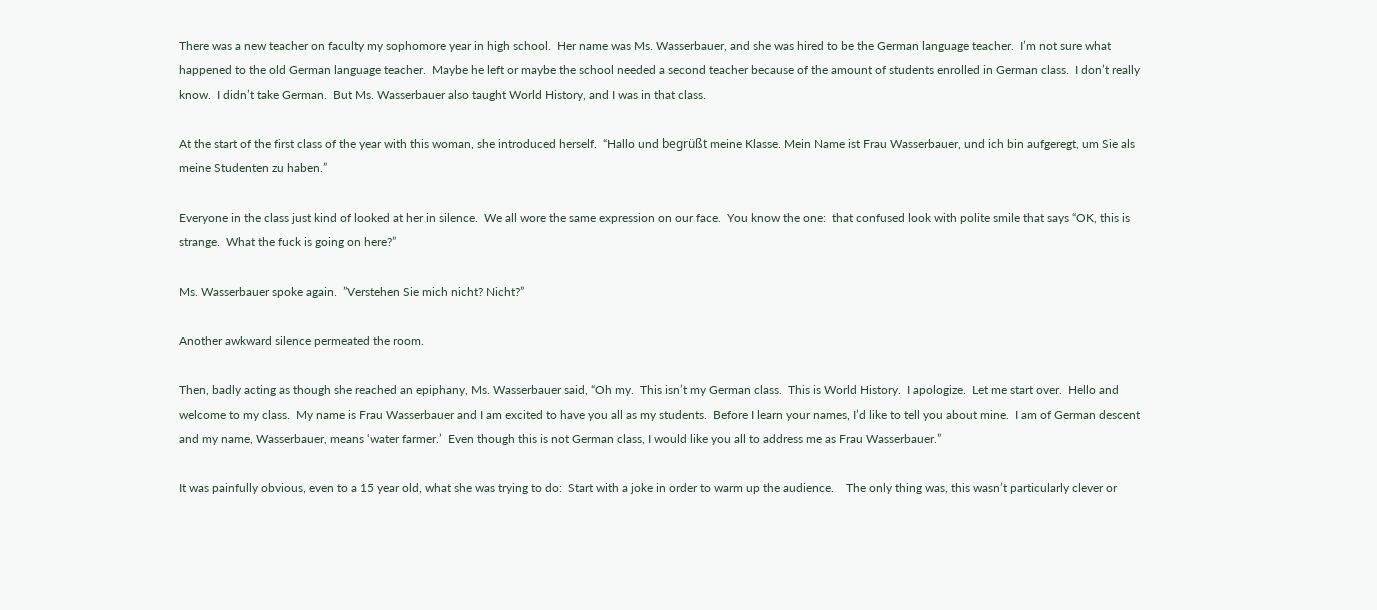There was a new teacher on faculty my sophomore year in high school.  Her name was Ms. Wasserbauer, and she was hired to be the German language teacher.  I’m not sure what happened to the old German language teacher.  Maybe he left or maybe the school needed a second teacher because of the amount of students enrolled in German class.  I don’t really know.  I didn’t take German.  But Ms. Wasserbauer also taught World History, and I was in that class.

At the start of the first class of the year with this woman, she introduced herself.  “Hallo und begrüßt meine Klasse. Mein Name ist Frau Wasserbauer, und ich bin aufgeregt, um Sie als meine Studenten zu haben.”

Everyone in the class just kind of looked at her in silence.  We all wore the same expression on our face.  You know the one:  that confused look with polite smile that says “OK, this is strange.  What the fuck is going on here?”

Ms. Wasserbauer spoke again.  ”Verstehen Sie mich nicht? Nicht?”

Another awkward silence permeated the room.

Then, badly acting as though she reached an epiphany, Ms. Wasserbauer said, “Oh my.  This isn’t my German class.  This is World History.  I apologize.  Let me start over.  Hello and welcome to my class.  My name is Frau Wasserbauer and I am excited to have you all as my students.  Before I learn your names, I’d like to tell you about mine.  I am of German descent and my name, Wasserbauer, means ‘water farmer.’  Even though this is not German class, I would like you all to address me as Frau Wasserbauer.”

It was painfully obvious, even to a 15 year old, what she was trying to do:  Start with a joke in order to warm up the audience.    The only thing was, this wasn’t particularly clever or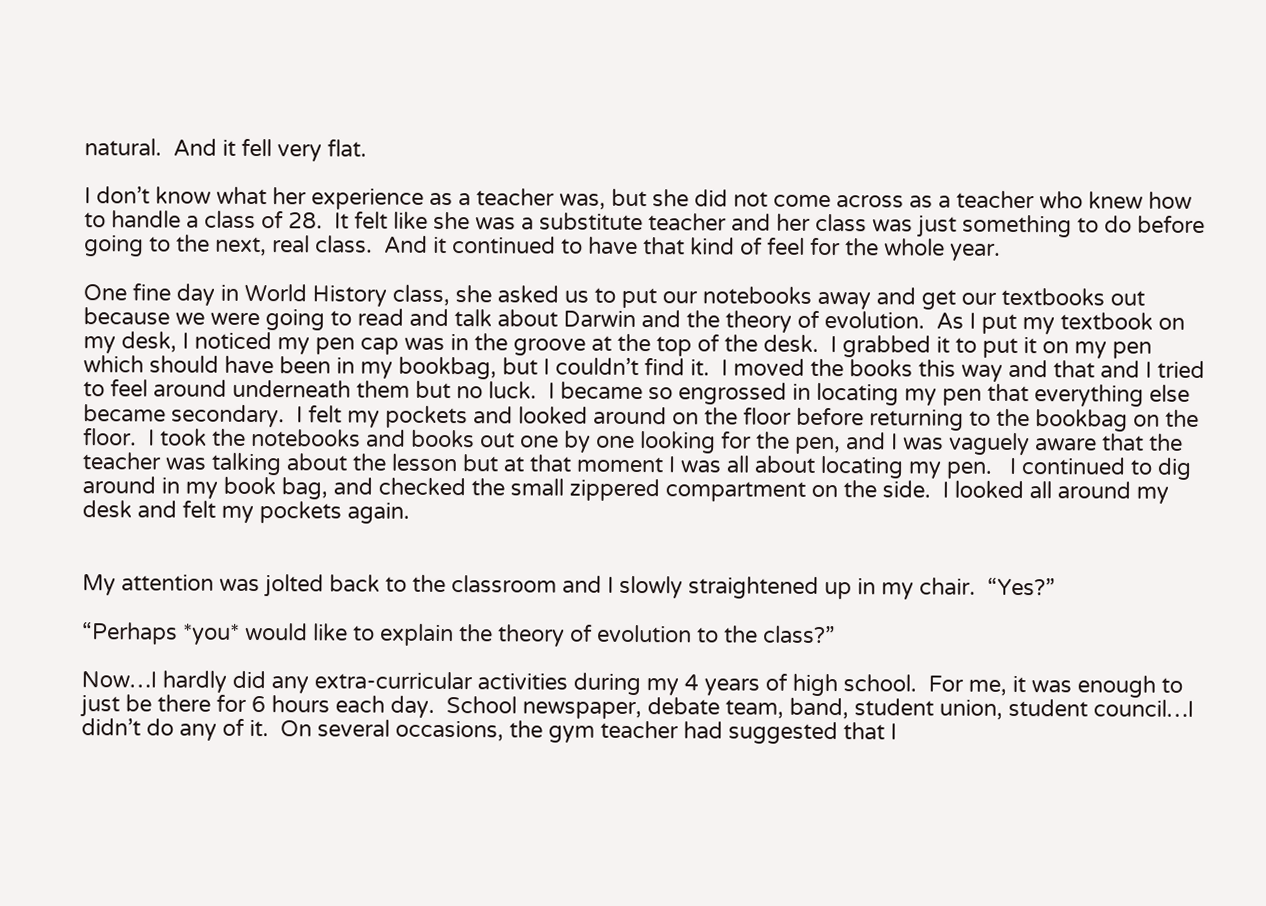natural.  And it fell very flat.

I don’t know what her experience as a teacher was, but she did not come across as a teacher who knew how to handle a class of 28.  It felt like she was a substitute teacher and her class was just something to do before going to the next, real class.  And it continued to have that kind of feel for the whole year.

One fine day in World History class, she asked us to put our notebooks away and get our textbooks out because we were going to read and talk about Darwin and the theory of evolution.  As I put my textbook on my desk, I noticed my pen cap was in the groove at the top of the desk.  I grabbed it to put it on my pen which should have been in my bookbag, but I couldn’t find it.  I moved the books this way and that and I tried to feel around underneath them but no luck.  I became so engrossed in locating my pen that everything else became secondary.  I felt my pockets and looked around on the floor before returning to the bookbag on the floor.  I took the notebooks and books out one by one looking for the pen, and I was vaguely aware that the teacher was talking about the lesson but at that moment I was all about locating my pen.   I continued to dig around in my book bag, and checked the small zippered compartment on the side.  I looked all around my desk and felt my pockets again.


My attention was jolted back to the classroom and I slowly straightened up in my chair.  “Yes?”

“Perhaps *you* would like to explain the theory of evolution to the class?”

Now…I hardly did any extra-curricular activities during my 4 years of high school.  For me, it was enough to just be there for 6 hours each day.  School newspaper, debate team, band, student union, student council…I didn’t do any of it.  On several occasions, the gym teacher had suggested that I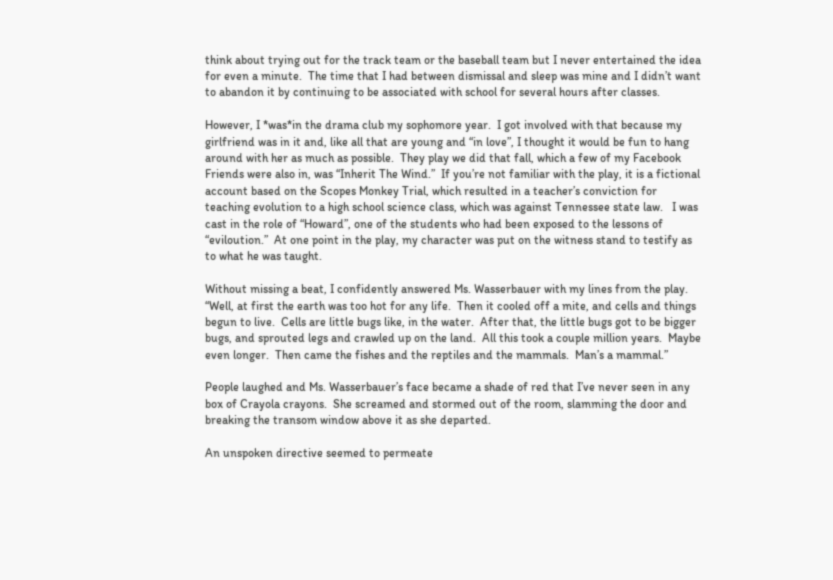think about trying out for the track team or the baseball team but I never entertained the idea for even a minute.  The time that I had between dismissal and sleep was mine and I didn’t want to abandon it by continuing to be associated with school for several hours after classes.

However, I *was*in the drama club my sophomore year.  I got involved with that because my girlfriend was in it and, like all that are young and “in love”, I thought it would be fun to hang around with her as much as possible.  They play we did that fall, which a few of my Facebook Friends were also in, was “Inherit The Wind.”  If you’re not familiar with the play, it is a fictional account based on the Scopes Monkey Trial, which resulted in a teacher’s conviction for teaching evolution to a high school science class, which was against Tennessee state law.   I was cast in the role of “Howard”, one of the students who had been exposed to the lessons of “eviloution.”  At one point in the play, my character was put on the witness stand to testify as to what he was taught.

Without missing a beat, I confidently answered Ms. Wasserbauer with my lines from the play.  “Well, at first the earth was too hot for any life.  Then it cooled off a mite, and cells and things begun to live.  Cells are little bugs like, in the water.  After that, the little bugs got to be bigger bugs, and sprouted legs and crawled up on the land.  All this took a couple million years.  Maybe even longer.  Then came the fishes and the reptiles and the mammals.  Man’s a mammal.”

People laughed and Ms. Wasserbauer’s face became a shade of red that I’ve never seen in any box of Crayola crayons.  She screamed and stormed out of the room, slamming the door and breaking the transom window above it as she departed.

An unspoken directive seemed to permeate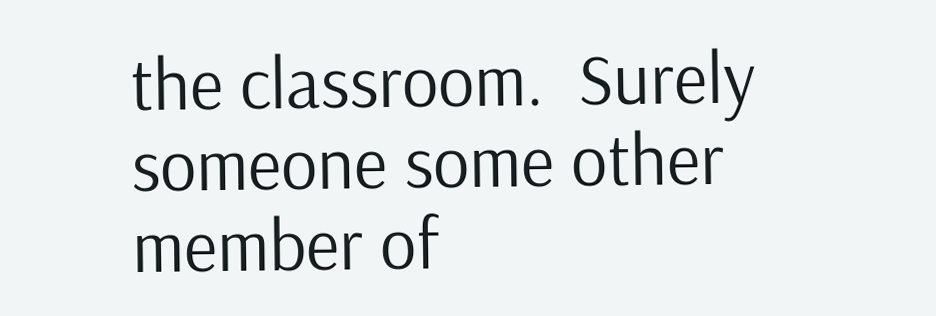the classroom.  Surely someone some other member of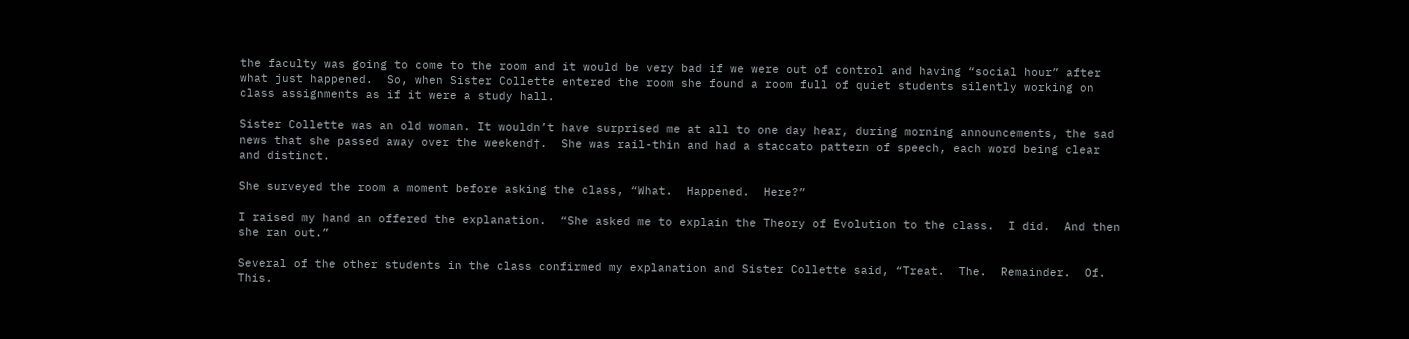the faculty was going to come to the room and it would be very bad if we were out of control and having “social hour” after what just happened.  So, when Sister Collette entered the room she found a room full of quiet students silently working on class assignments as if it were a study hall.

Sister Collette was an old woman. It wouldn’t have surprised me at all to one day hear, during morning announcements, the sad news that she passed away over the weekend†.  She was rail-thin and had a staccato pattern of speech, each word being clear and distinct.

She surveyed the room a moment before asking the class, “What.  Happened.  Here?”

I raised my hand an offered the explanation.  “She asked me to explain the Theory of Evolution to the class.  I did.  And then she ran out.”

Several of the other students in the class confirmed my explanation and Sister Collette said, “Treat.  The.  Remainder.  Of.  This.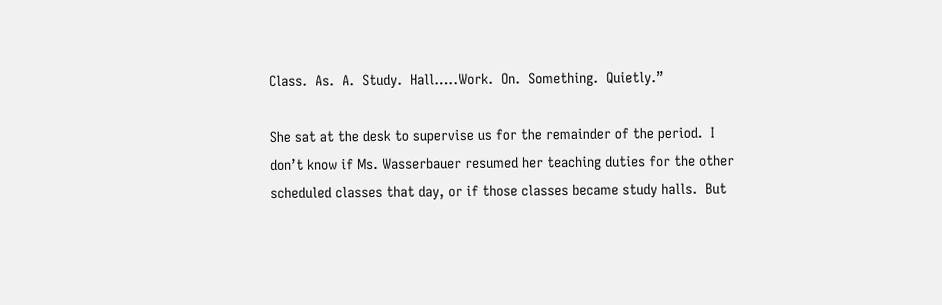Class.  As.  A.  Study.  Hall…..Work.  On.  Something.  Quietly.”

She sat at the desk to supervise us for the remainder of the period.  I don’t know if Ms. Wasserbauer resumed her teaching duties for the other scheduled classes that day, or if those classes became study halls.  But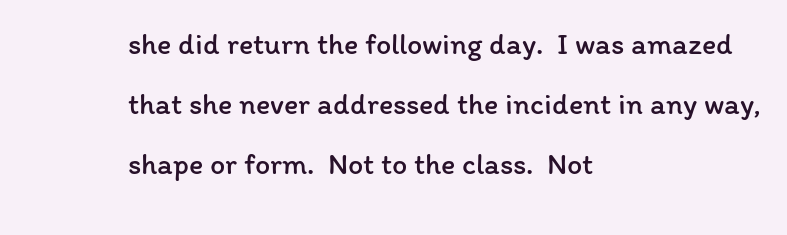she did return the following day.  I was amazed that she never addressed the incident in any way, shape or form.  Not to the class.  Not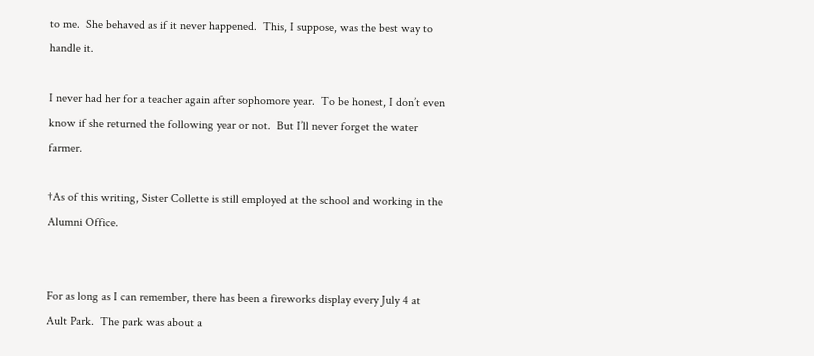to me.  She behaved as if it never happened.  This, I suppose, was the best way to handle it.

I never had her for a teacher again after sophomore year.  To be honest, I don’t even know if she returned the following year or not.  But I’ll never forget the water farmer.

†As of this writing, Sister Collette is still employed at the school and working in the Alumni Office.


For as long as I can remember, there has been a fireworks display every July 4 at Ault Park.  The park was about a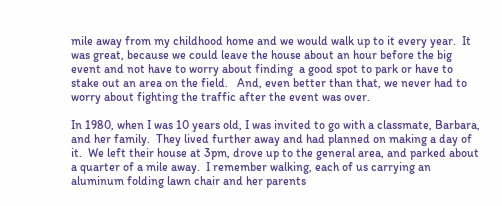mile away from my childhood home and we would walk up to it every year.  It was great, because we could leave the house about an hour before the big event and not have to worry about finding  a good spot to park or have to stake out an area on the field.   And, even better than that, we never had to worry about fighting the traffic after the event was over.

In 1980, when I was 10 years old, I was invited to go with a classmate, Barbara, and her family.  They lived further away and had planned on making a day of it.  We left their house at 3pm, drove up to the general area, and parked about a quarter of a mile away.  I remember walking, each of us carrying an aluminum folding lawn chair and her parents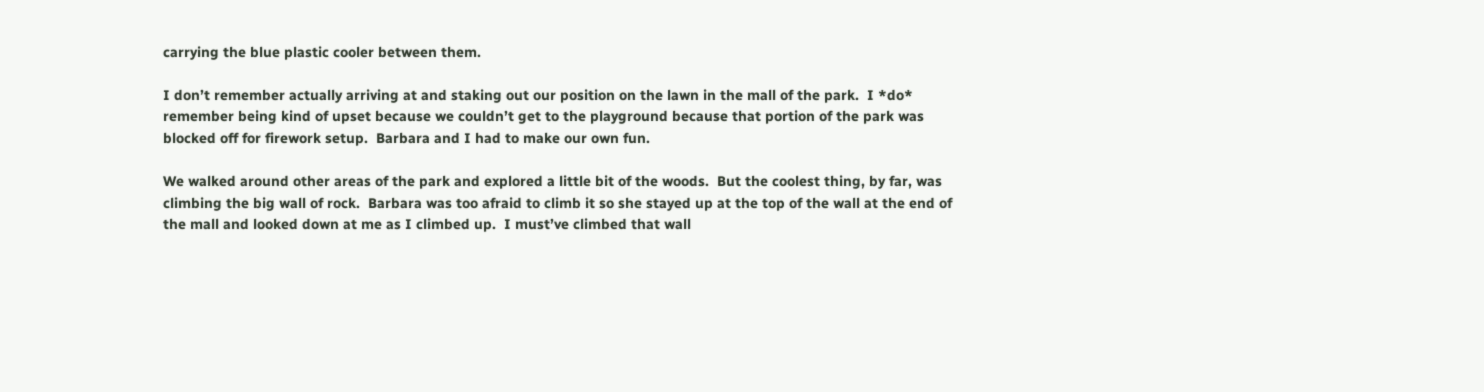carrying the blue plastic cooler between them.

I don’t remember actually arriving at and staking out our position on the lawn in the mall of the park.  I *do* remember being kind of upset because we couldn’t get to the playground because that portion of the park was blocked off for firework setup.  Barbara and I had to make our own fun.

We walked around other areas of the park and explored a little bit of the woods.  But the coolest thing, by far, was climbing the big wall of rock.  Barbara was too afraid to climb it so she stayed up at the top of the wall at the end of the mall and looked down at me as I climbed up.  I must’ve climbed that wall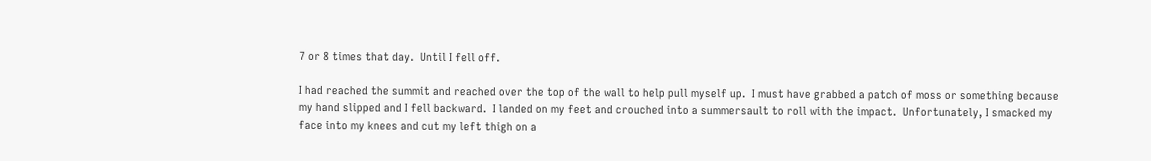7 or 8 times that day.  Until I fell off.

I had reached the summit and reached over the top of the wall to help pull myself up.  I must have grabbed a patch of moss or something because my hand slipped and I fell backward.  I landed on my feet and crouched into a summersault to roll with the impact.  Unfortunately, I smacked my face into my knees and cut my left thigh on a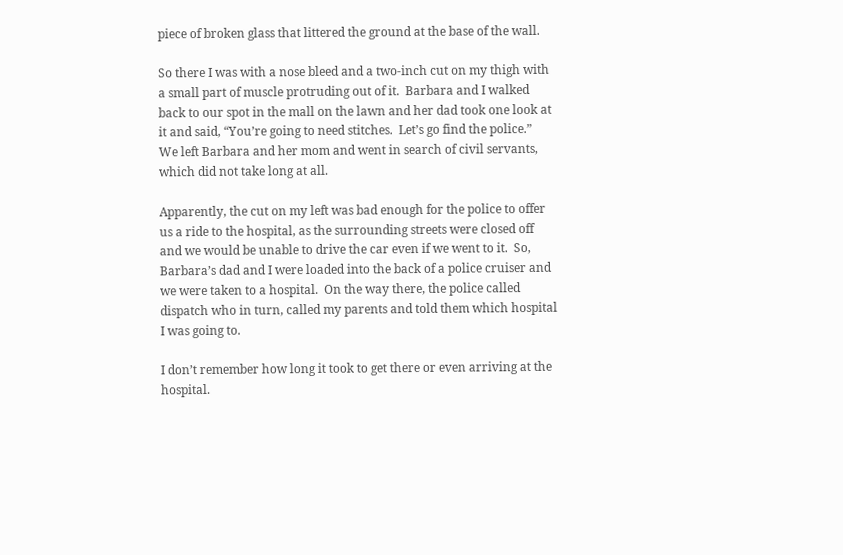piece of broken glass that littered the ground at the base of the wall.

So there I was with a nose bleed and a two-inch cut on my thigh with a small part of muscle protruding out of it.  Barbara and I walked back to our spot in the mall on the lawn and her dad took one look at it and said, “You’re going to need stitches.  Let’s go find the police.”  We left Barbara and her mom and went in search of civil servants, which did not take long at all.

Apparently, the cut on my left was bad enough for the police to offer us a ride to the hospital, as the surrounding streets were closed off and we would be unable to drive the car even if we went to it.  So, Barbara’s dad and I were loaded into the back of a police cruiser and we were taken to a hospital.  On the way there, the police called dispatch who in turn, called my parents and told them which hospital I was going to.

I don’t remember how long it took to get there or even arriving at the hospital.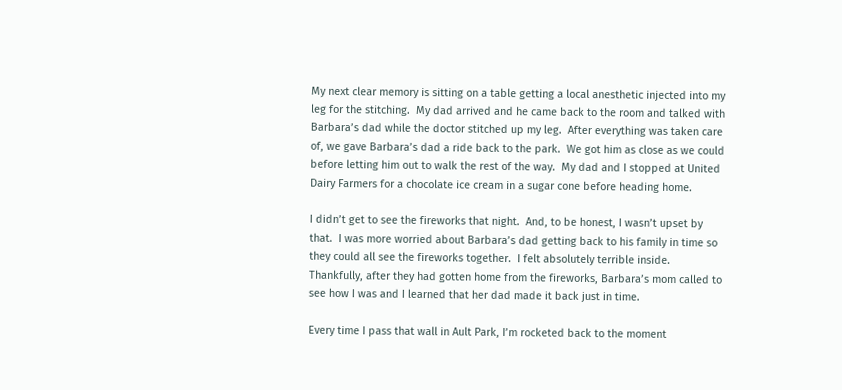My next clear memory is sitting on a table getting a local anesthetic injected into my leg for the stitching.  My dad arrived and he came back to the room and talked with Barbara’s dad while the doctor stitched up my leg.  After everything was taken care of, we gave Barbara’s dad a ride back to the park.  We got him as close as we could before letting him out to walk the rest of the way.  My dad and I stopped at United Dairy Farmers for a chocolate ice cream in a sugar cone before heading home.

I didn’t get to see the fireworks that night.  And, to be honest, I wasn’t upset by that.  I was more worried about Barbara’s dad getting back to his family in time so they could all see the fireworks together.  I felt absolutely terrible inside.  Thankfully, after they had gotten home from the fireworks, Barbara’s mom called to see how I was and I learned that her dad made it back just in time.

Every time I pass that wall in Ault Park, I’m rocketed back to the moment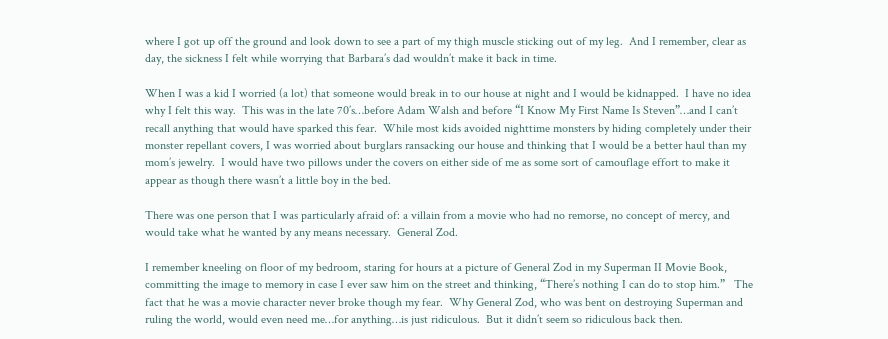where I got up off the ground and look down to see a part of my thigh muscle sticking out of my leg.  And I remember, clear as day, the sickness I felt while worrying that Barbara’s dad wouldn’t make it back in time.

When I was a kid I worried (a lot) that someone would break in to our house at night and I would be kidnapped.  I have no idea why I felt this way.  This was in the late 70’s…before Adam Walsh and before “I Know My First Name Is Steven”…and I can’t recall anything that would have sparked this fear.  While most kids avoided nighttime monsters by hiding completely under their monster repellant covers, I was worried about burglars ransacking our house and thinking that I would be a better haul than my mom’s jewelry.  I would have two pillows under the covers on either side of me as some sort of camouflage effort to make it appear as though there wasn’t a little boy in the bed.

There was one person that I was particularly afraid of: a villain from a movie who had no remorse, no concept of mercy, and would take what he wanted by any means necessary.  General Zod.

I remember kneeling on floor of my bedroom, staring for hours at a picture of General Zod in my Superman II Movie Book, committing the image to memory in case I ever saw him on the street and thinking, “There’s nothing I can do to stop him.”   The fact that he was a movie character never broke though my fear.  Why General Zod, who was bent on destroying Superman and ruling the world, would even need me…for anything…is just ridiculous.  But it didn’t seem so ridiculous back then.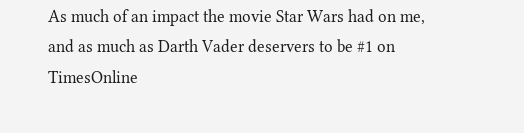As much of an impact the movie Star Wars had on me, and as much as Darth Vader deservers to be #1 on TimesOnline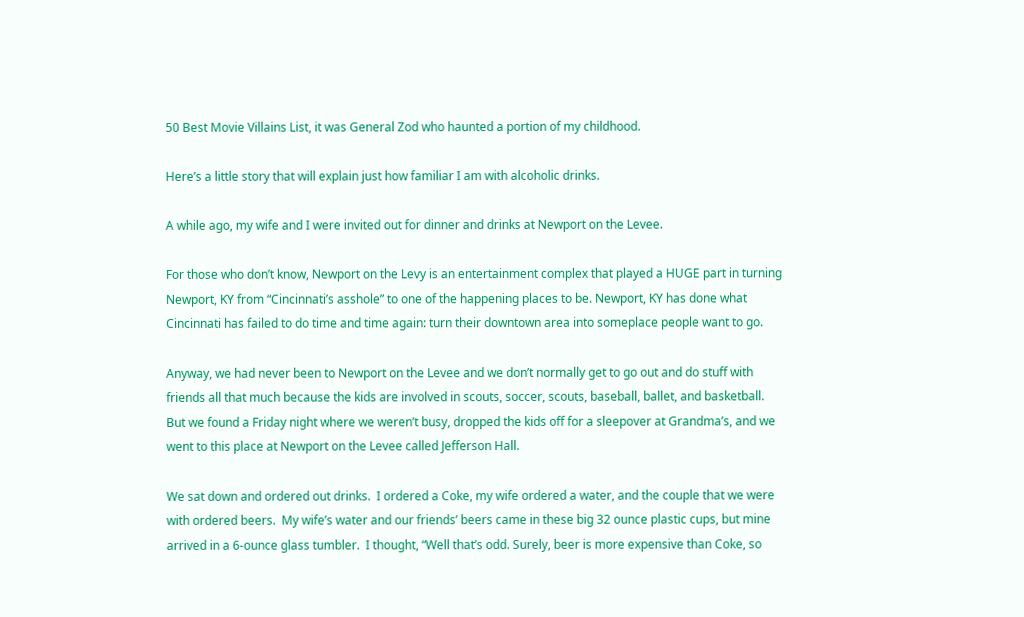50 Best Movie Villains List, it was General Zod who haunted a portion of my childhood.

Here’s a little story that will explain just how familiar I am with alcoholic drinks.

A while ago, my wife and I were invited out for dinner and drinks at Newport on the Levee.

For those who don’t know, Newport on the Levy is an entertainment complex that played a HUGE part in turning Newport, KY from “Cincinnati’s asshole” to one of the happening places to be. Newport, KY has done what Cincinnati has failed to do time and time again: turn their downtown area into someplace people want to go.

Anyway, we had never been to Newport on the Levee and we don’t normally get to go out and do stuff with friends all that much because the kids are involved in scouts, soccer, scouts, baseball, ballet, and basketball.  But we found a Friday night where we weren’t busy, dropped the kids off for a sleepover at Grandma’s, and we went to this place at Newport on the Levee called Jefferson Hall.

We sat down and ordered out drinks.  I ordered a Coke, my wife ordered a water, and the couple that we were with ordered beers.  My wife’s water and our friends’ beers came in these big 32 ounce plastic cups, but mine arrived in a 6-ounce glass tumbler.  I thought, “Well that’s odd. Surely, beer is more expensive than Coke, so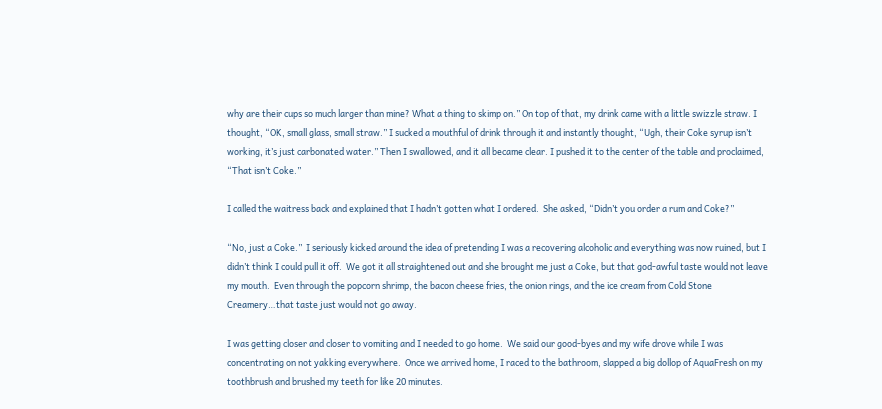why are their cups so much larger than mine? What a thing to skimp on.” On top of that, my drink came with a little swizzle straw. I thought, “OK, small glass, small straw.” I sucked a mouthful of drink through it and instantly thought, “Ugh, their Coke syrup isn’t working, it’s just carbonated water.” Then I swallowed, and it all became clear. I pushed it to the center of the table and proclaimed, “That isn’t Coke.”

I called the waitress back and explained that I hadn’t gotten what I ordered.  She asked, “Didn’t you order a rum and Coke?”

“No, just a Coke.”  I seriously kicked around the idea of pretending I was a recovering alcoholic and everything was now ruined, but I didn’t think I could pull it off.  We got it all straightened out and she brought me just a Coke, but that god-awful taste would not leave my mouth.  Even through the popcorn shrimp, the bacon cheese fries, the onion rings, and the ice cream from Cold Stone Creamery…that taste just would not go away.

I was getting closer and closer to vomiting and I needed to go home.  We said our good-byes and my wife drove while I was concentrating on not yakking everywhere.  Once we arrived home, I raced to the bathroom, slapped a big dollop of AquaFresh on my toothbrush and brushed my teeth for like 20 minutes.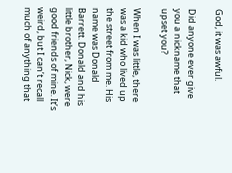God, it was awful.

Did anyone ever give you a nickname that upset you?

When I was little, there was a kid who lived up the street from me. His name was Donald Barrett. Donald and his little brother, Nick, were good friends of mine. It’s weird, but I can’t recall much of anything that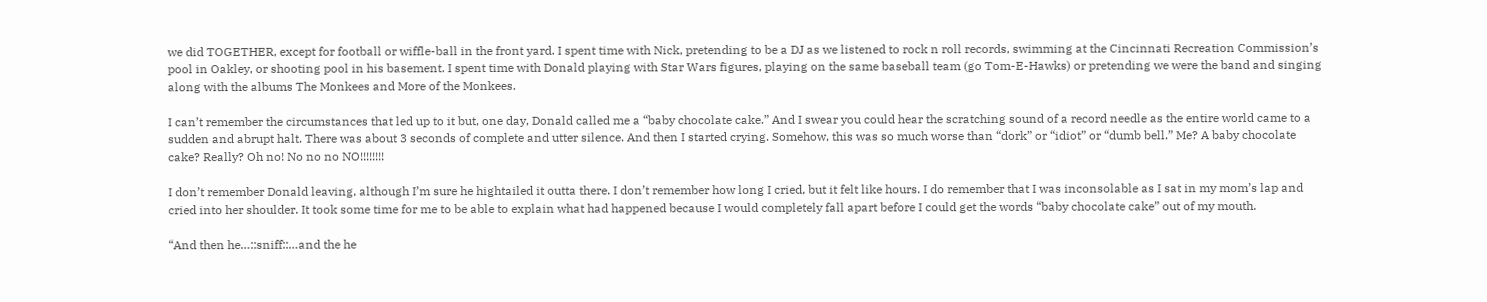we did TOGETHER, except for football or wiffle-ball in the front yard. I spent time with Nick, pretending to be a DJ as we listened to rock n roll records, swimming at the Cincinnati Recreation Commission’s pool in Oakley, or shooting pool in his basement. I spent time with Donald playing with Star Wars figures, playing on the same baseball team (go Tom-E-Hawks) or pretending we were the band and singing along with the albums The Monkees and More of the Monkees.

I can’t remember the circumstances that led up to it but, one day, Donald called me a “baby chocolate cake.” And I swear you could hear the scratching sound of a record needle as the entire world came to a sudden and abrupt halt. There was about 3 seconds of complete and utter silence. And then I started crying. Somehow, this was so much worse than “dork” or “idiot” or “dumb bell.” Me? A baby chocolate cake? Really? Oh no! No no no NO!!!!!!!!

I don’t remember Donald leaving, although I’m sure he hightailed it outta there. I don’t remember how long I cried, but it felt like hours. I do remember that I was inconsolable as I sat in my mom’s lap and cried into her shoulder. It took some time for me to be able to explain what had happened because I would completely fall apart before I could get the words “baby chocolate cake” out of my mouth.

“And then he…::sniff::…and the he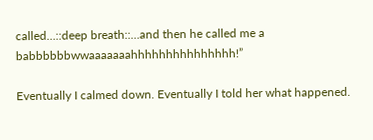called…::deep breath::…and then he called me a babbbbbbwwaaaaaaahhhhhhhhhhhhhhh!”

Eventually I calmed down. Eventually I told her what happened.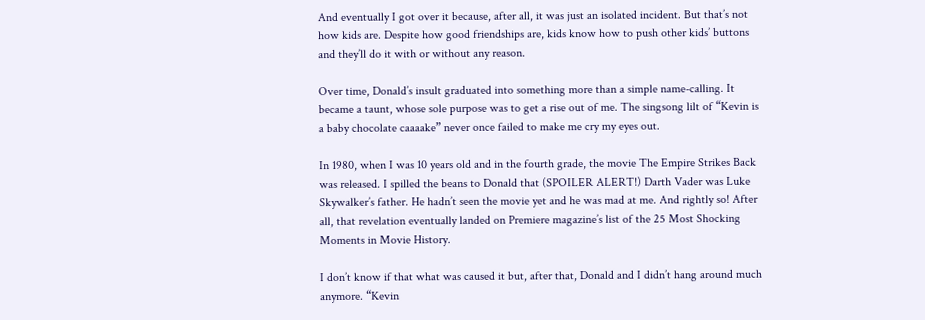And eventually I got over it because, after all, it was just an isolated incident. But that’s not how kids are. Despite how good friendships are, kids know how to push other kids’ buttons and they’ll do it with or without any reason.

Over time, Donald’s insult graduated into something more than a simple name-calling. It became a taunt, whose sole purpose was to get a rise out of me. The singsong lilt of “Kevin is a baby chocolate caaaake” never once failed to make me cry my eyes out.

In 1980, when I was 10 years old and in the fourth grade, the movie The Empire Strikes Back was released. I spilled the beans to Donald that (SPOILER ALERT!) Darth Vader was Luke Skywalker’s father. He hadn’t seen the movie yet and he was mad at me. And rightly so! After all, that revelation eventually landed on Premiere magazine’s list of the 25 Most Shocking Moments in Movie History.

I don’t know if that what was caused it but, after that, Donald and I didn’t hang around much anymore. “Kevin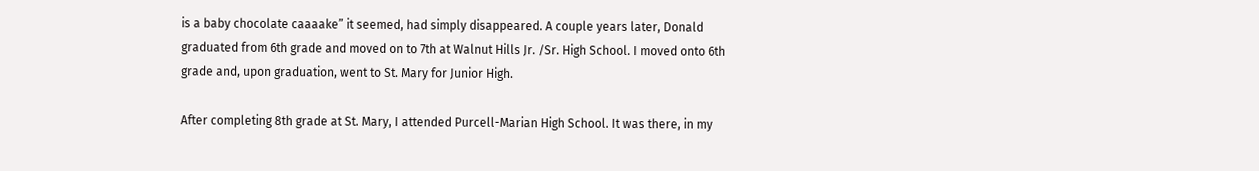is a baby chocolate caaaake” it seemed, had simply disappeared. A couple years later, Donald graduated from 6th grade and moved on to 7th at Walnut Hills Jr. /Sr. High School. I moved onto 6th grade and, upon graduation, went to St. Mary for Junior High.

After completing 8th grade at St. Mary, I attended Purcell-Marian High School. It was there, in my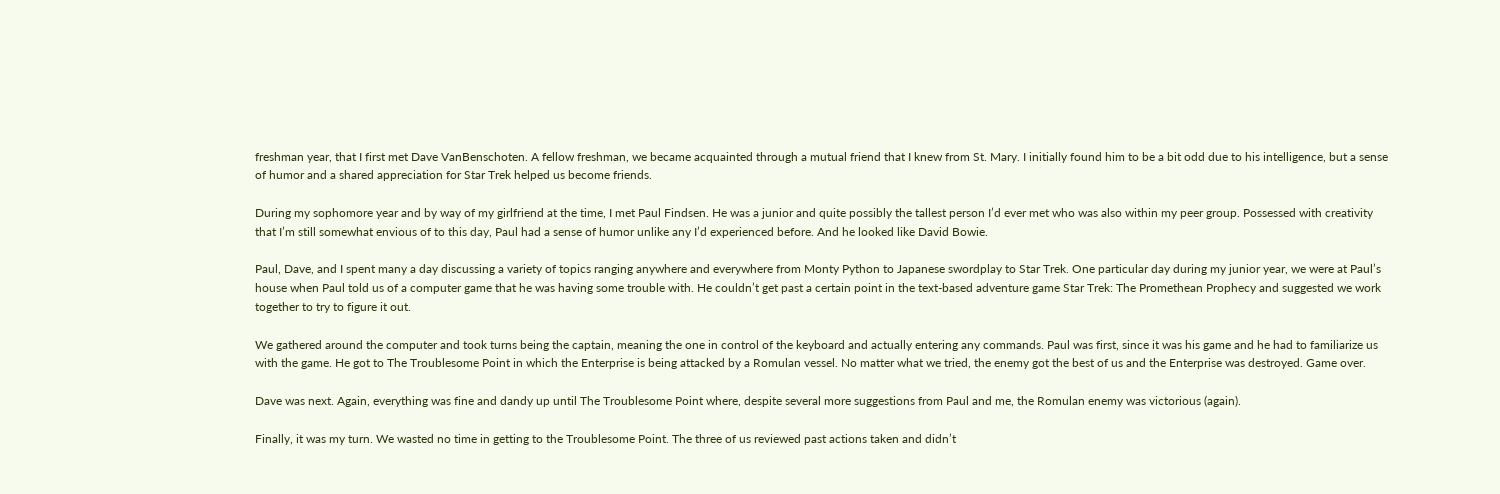freshman year, that I first met Dave VanBenschoten. A fellow freshman, we became acquainted through a mutual friend that I knew from St. Mary. I initially found him to be a bit odd due to his intelligence, but a sense of humor and a shared appreciation for Star Trek helped us become friends.

During my sophomore year and by way of my girlfriend at the time, I met Paul Findsen. He was a junior and quite possibly the tallest person I’d ever met who was also within my peer group. Possessed with creativity that I’m still somewhat envious of to this day, Paul had a sense of humor unlike any I’d experienced before. And he looked like David Bowie.

Paul, Dave, and I spent many a day discussing a variety of topics ranging anywhere and everywhere from Monty Python to Japanese swordplay to Star Trek. One particular day during my junior year, we were at Paul’s house when Paul told us of a computer game that he was having some trouble with. He couldn’t get past a certain point in the text-based adventure game Star Trek: The Promethean Prophecy and suggested we work together to try to figure it out.

We gathered around the computer and took turns being the captain, meaning the one in control of the keyboard and actually entering any commands. Paul was first, since it was his game and he had to familiarize us with the game. He got to The Troublesome Point in which the Enterprise is being attacked by a Romulan vessel. No matter what we tried, the enemy got the best of us and the Enterprise was destroyed. Game over.

Dave was next. Again, everything was fine and dandy up until The Troublesome Point where, despite several more suggestions from Paul and me, the Romulan enemy was victorious (again).

Finally, it was my turn. We wasted no time in getting to the Troublesome Point. The three of us reviewed past actions taken and didn’t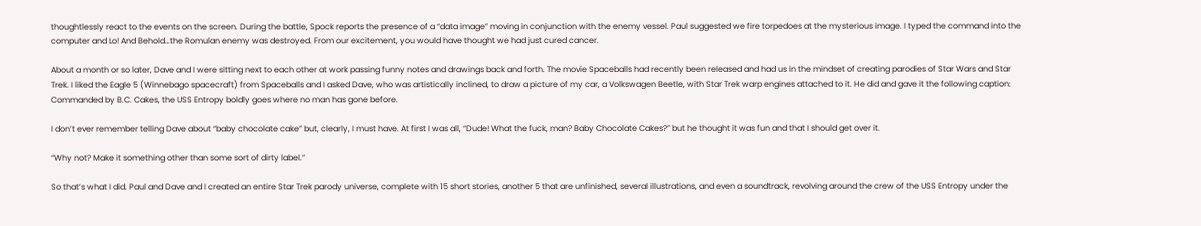thoughtlessly react to the events on the screen. During the battle, Spock reports the presence of a “data image” moving in conjunction with the enemy vessel. Paul suggested we fire torpedoes at the mysterious image. I typed the command into the computer and Lo! And Behold…the Romulan enemy was destroyed. From our excitement, you would have thought we had just cured cancer.

About a month or so later, Dave and I were sitting next to each other at work passing funny notes and drawings back and forth. The movie Spaceballs had recently been released and had us in the mindset of creating parodies of Star Wars and Star Trek. I liked the Eagle 5 (Winnebago spacecraft) from Spaceballs and I asked Dave, who was artistically inclined, to draw a picture of my car, a Volkswagen Beetle, with Star Trek warp engines attached to it. He did and gave it the following caption: Commanded by B.C. Cakes, the USS Entropy boldly goes where no man has gone before.

I don’t ever remember telling Dave about “baby chocolate cake” but, clearly, I must have. At first I was all, “Dude! What the fuck, man? Baby Chocolate Cakes?” but he thought it was fun and that I should get over it.

“Why not? Make it something other than some sort of dirty label.”

So that’s what I did. Paul and Dave and I created an entire Star Trek parody universe, complete with 15 short stories, another 5 that are unfinished, several illustrations, and even a soundtrack, revolving around the crew of the USS Entropy under the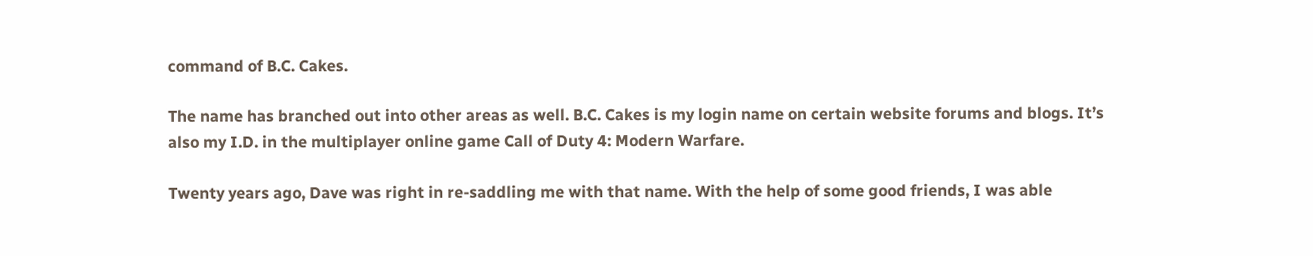command of B.C. Cakes.

The name has branched out into other areas as well. B.C. Cakes is my login name on certain website forums and blogs. It’s also my I.D. in the multiplayer online game Call of Duty 4: Modern Warfare.

Twenty years ago, Dave was right in re-saddling me with that name. With the help of some good friends, I was able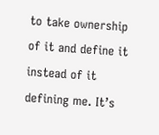to take ownership of it and define it instead of it defining me. It’s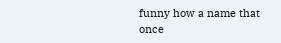funny how a name that once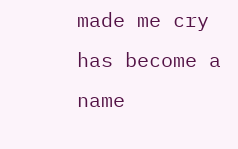made me cry has become a name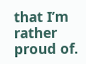that I’m rather proud of.